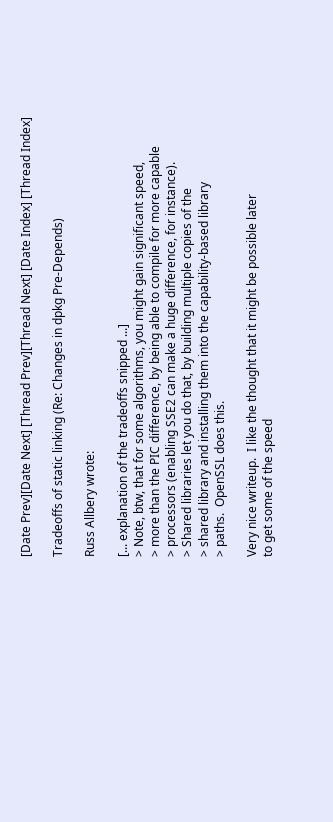[Date Prev][Date Next] [Thread Prev][Thread Next] [Date Index] [Thread Index]

Tradeoffs of static linking (Re: Changes in dpkg Pre-Depends)

Russ Allbery wrote:

[... explanation of the tradeoffs snipped ...]
> Note, btw, that for some algorithms, you might gain significant speed,
> more than the PIC difference, by being able to compile for more capable
> processors (enabling SSE2 can make a huge difference, for instance).
> Shared libraries let you do that, by building multiple copies of the
> shared library and installing them into the capability-based library
> paths.  OpenSSL does this.

Very nice writeup.  I like the thought that it might be possible later
to get some of the speed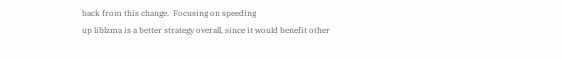back from this change.  Focusing on speeding
up liblzma is a better strategy overall, since it would benefit other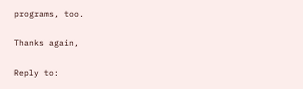programs, too.

Thanks again,

Reply to: